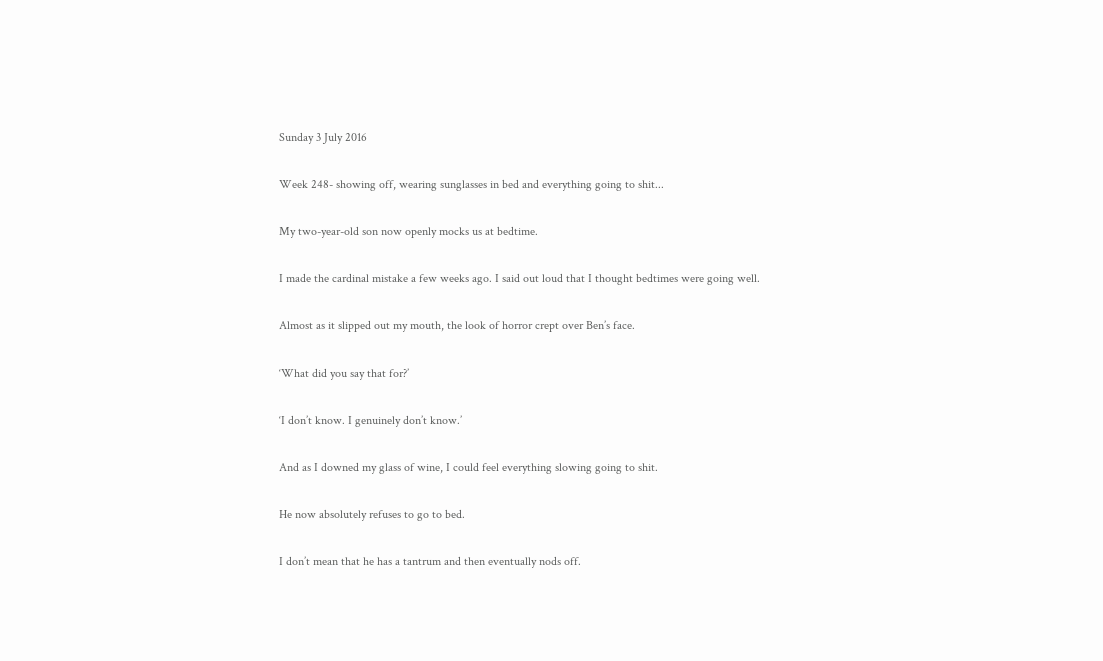Sunday 3 July 2016

Week 248- showing off, wearing sunglasses in bed and everything going to shit...

My two-year-old son now openly mocks us at bedtime.

I made the cardinal mistake a few weeks ago. I said out loud that I thought bedtimes were going well.

Almost as it slipped out my mouth, the look of horror crept over Ben’s face.

‘What did you say that for?’

‘I don’t know. I genuinely don’t know.’

And as I downed my glass of wine, I could feel everything slowing going to shit.

He now absolutely refuses to go to bed.

I don’t mean that he has a tantrum and then eventually nods off.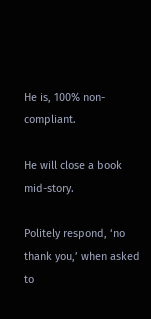He is, 100% non-compliant.

He will close a book mid-story.

Politely respond, ‘no thank you,’ when asked to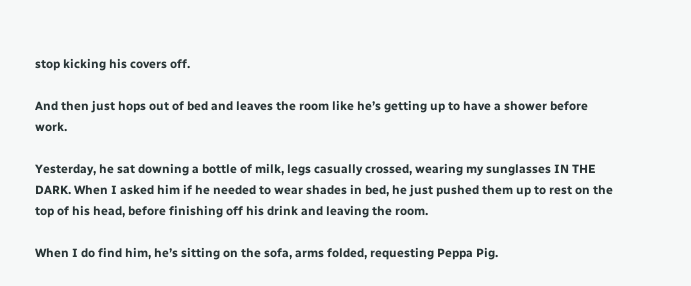stop kicking his covers off.

And then just hops out of bed and leaves the room like he’s getting up to have a shower before work.

Yesterday, he sat downing a bottle of milk, legs casually crossed, wearing my sunglasses IN THE DARK. When I asked him if he needed to wear shades in bed, he just pushed them up to rest on the top of his head, before finishing off his drink and leaving the room.

When I do find him, he’s sitting on the sofa, arms folded, requesting Peppa Pig.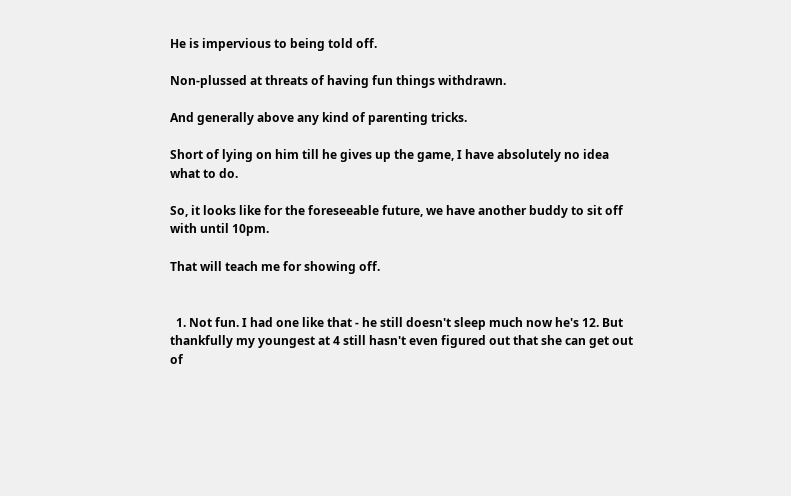He is impervious to being told off.

Non-plussed at threats of having fun things withdrawn.

And generally above any kind of parenting tricks.

Short of lying on him till he gives up the game, I have absolutely no idea what to do.

So, it looks like for the foreseeable future, we have another buddy to sit off with until 10pm.

That will teach me for showing off.


  1. Not fun. I had one like that - he still doesn't sleep much now he's 12. But thankfully my youngest at 4 still hasn't even figured out that she can get out of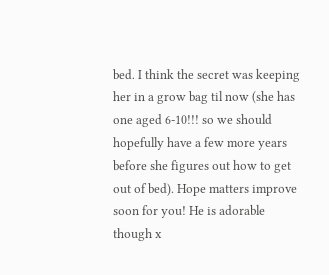bed. I think the secret was keeping her in a grow bag til now (she has one aged 6-10!!! so we should hopefully have a few more years before she figures out how to get out of bed). Hope matters improve soon for you! He is adorable though x